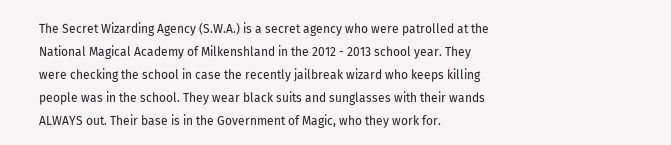The Secret Wizarding Agency (S.W.A.) is a secret agency who were patrolled at the National Magical Academy of Milkenshland in the 2012 - 2013 school year. They were checking the school in case the recently jailbreak wizard who keeps killing people was in the school. They wear black suits and sunglasses with their wands ALWAYS out. Their base is in the Government of Magic, who they work for.